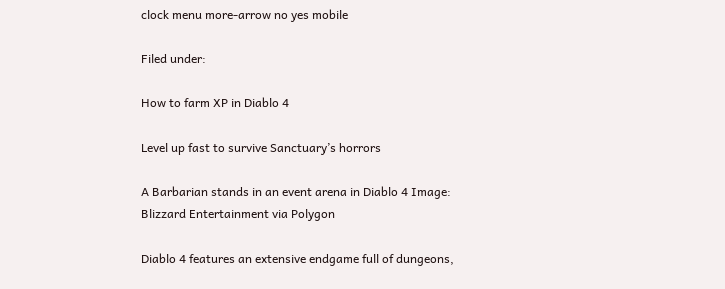clock menu more-arrow no yes mobile

Filed under:

How to farm XP in Diablo 4

Level up fast to survive Sanctuary’s horrors

A Barbarian stands in an event arena in Diablo 4 Image: Blizzard Entertainment via Polygon

Diablo 4 features an extensive endgame full of dungeons,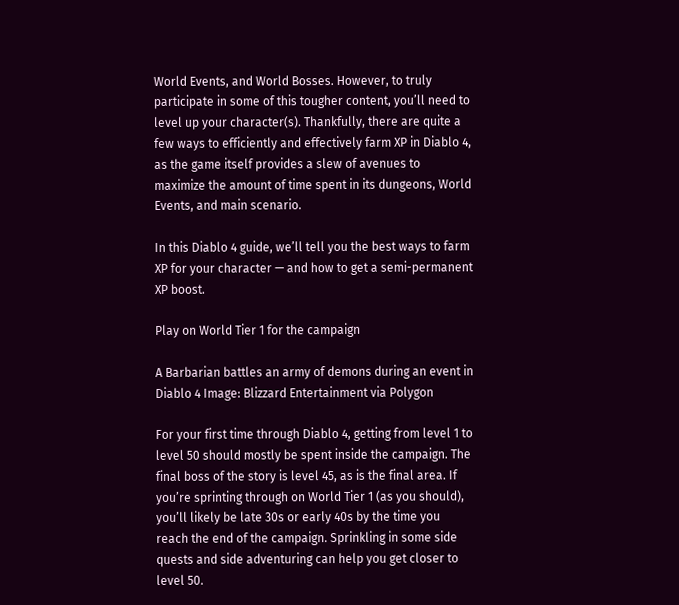World Events, and World Bosses. However, to truly participate in some of this tougher content, you’ll need to level up your character(s). Thankfully, there are quite a few ways to efficiently and effectively farm XP in Diablo 4, as the game itself provides a slew of avenues to maximize the amount of time spent in its dungeons, World Events, and main scenario.

In this Diablo 4 guide, we’ll tell you the best ways to farm XP for your character — and how to get a semi-permanent XP boost.

Play on World Tier 1 for the campaign

A Barbarian battles an army of demons during an event in Diablo 4 Image: Blizzard Entertainment via Polygon

For your first time through Diablo 4, getting from level 1 to level 50 should mostly be spent inside the campaign. The final boss of the story is level 45, as is the final area. If you’re sprinting through on World Tier 1 (as you should), you’ll likely be late 30s or early 40s by the time you reach the end of the campaign. Sprinkling in some side quests and side adventuring can help you get closer to level 50.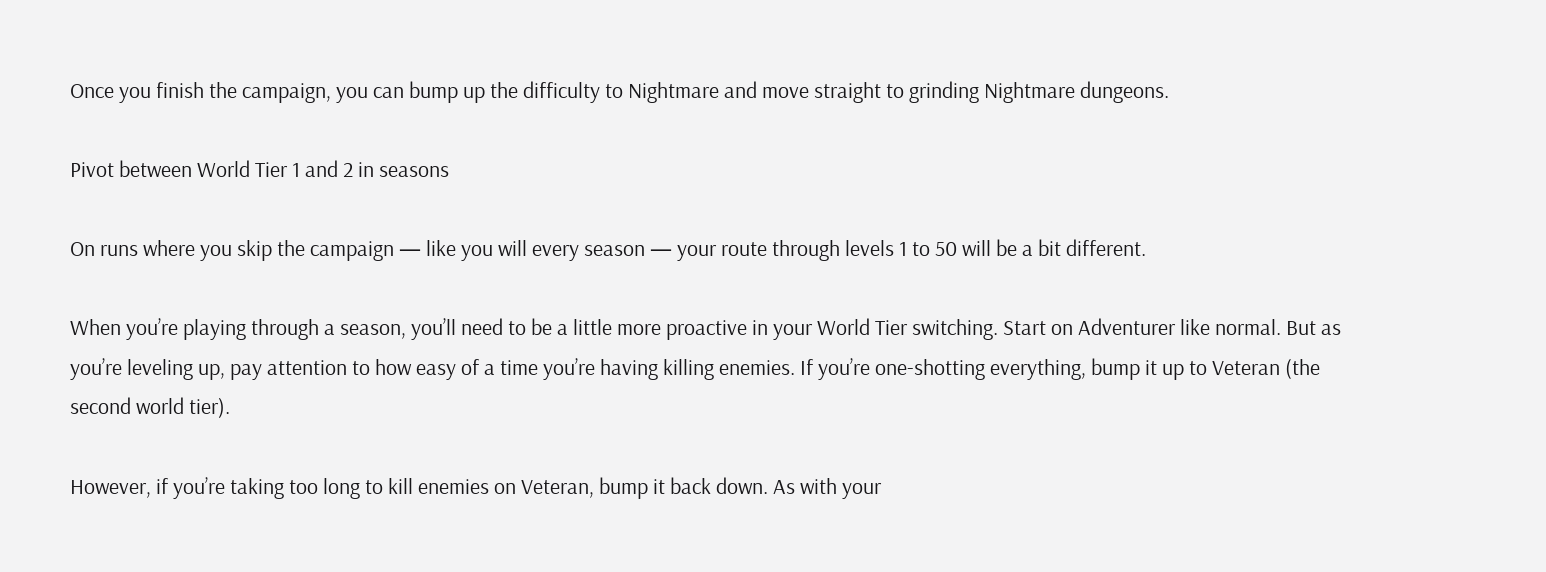Once you finish the campaign, you can bump up the difficulty to Nightmare and move straight to grinding Nightmare dungeons.

Pivot between World Tier 1 and 2 in seasons

On runs where you skip the campaign — like you will every season — your route through levels 1 to 50 will be a bit different.

When you’re playing through a season, you’ll need to be a little more proactive in your World Tier switching. Start on Adventurer like normal. But as you’re leveling up, pay attention to how easy of a time you’re having killing enemies. If you’re one-shotting everything, bump it up to Veteran (the second world tier).

However, if you’re taking too long to kill enemies on Veteran, bump it back down. As with your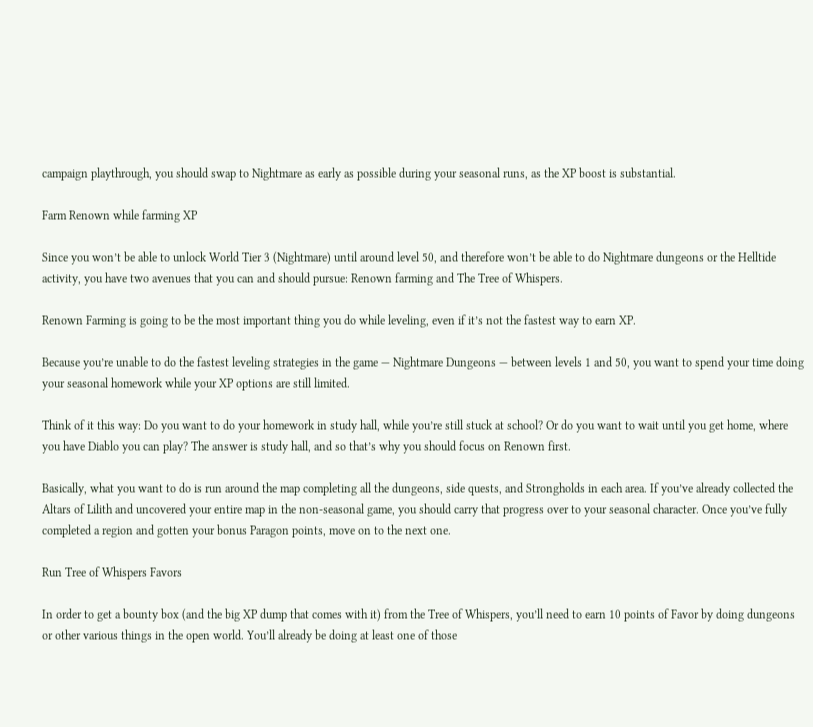campaign playthrough, you should swap to Nightmare as early as possible during your seasonal runs, as the XP boost is substantial.

Farm Renown while farming XP

Since you won’t be able to unlock World Tier 3 (Nightmare) until around level 50, and therefore won’t be able to do Nightmare dungeons or the Helltide activity, you have two avenues that you can and should pursue: Renown farming and The Tree of Whispers.

Renown Farming is going to be the most important thing you do while leveling, even if it’s not the fastest way to earn XP.

Because you’re unable to do the fastest leveling strategies in the game — Nightmare Dungeons — between levels 1 and 50, you want to spend your time doing your seasonal homework while your XP options are still limited.

Think of it this way: Do you want to do your homework in study hall, while you’re still stuck at school? Or do you want to wait until you get home, where you have Diablo you can play? The answer is study hall, and so that’s why you should focus on Renown first.

Basically, what you want to do is run around the map completing all the dungeons, side quests, and Strongholds in each area. If you’ve already collected the Altars of Lilith and uncovered your entire map in the non-seasonal game, you should carry that progress over to your seasonal character. Once you’ve fully completed a region and gotten your bonus Paragon points, move on to the next one.

Run Tree of Whispers Favors

In order to get a bounty box (and the big XP dump that comes with it) from the Tree of Whispers, you’ll need to earn 10 points of Favor by doing dungeons or other various things in the open world. You’ll already be doing at least one of those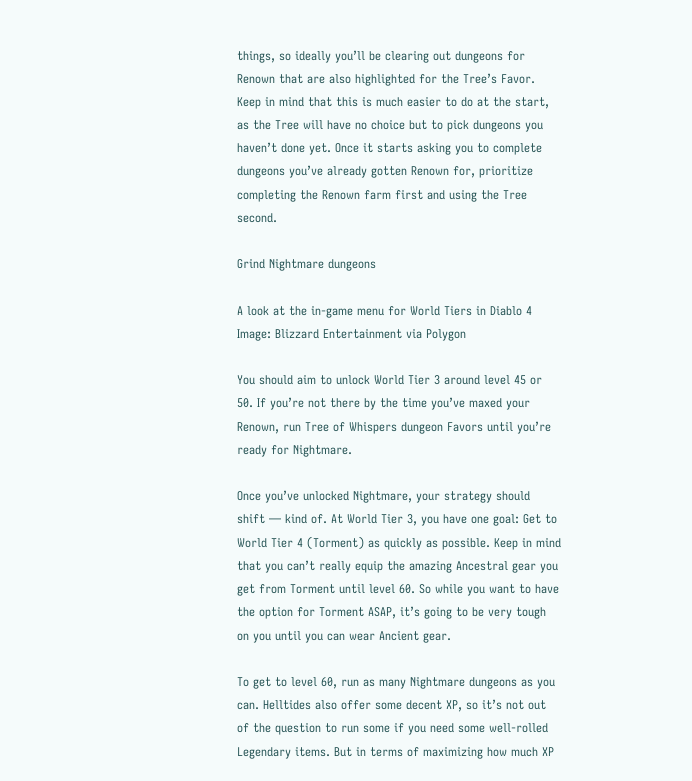things, so ideally you’ll be clearing out dungeons for Renown that are also highlighted for the Tree’s Favor. Keep in mind that this is much easier to do at the start, as the Tree will have no choice but to pick dungeons you haven’t done yet. Once it starts asking you to complete dungeons you’ve already gotten Renown for, prioritize completing the Renown farm first and using the Tree second.

Grind Nightmare dungeons

A look at the in-game menu for World Tiers in Diablo 4 Image: Blizzard Entertainment via Polygon

You should aim to unlock World Tier 3 around level 45 or 50. If you’re not there by the time you’ve maxed your Renown, run Tree of Whispers dungeon Favors until you’re ready for Nightmare.

Once you’ve unlocked Nightmare, your strategy should shift — kind of. At World Tier 3, you have one goal: Get to World Tier 4 (Torment) as quickly as possible. Keep in mind that you can’t really equip the amazing Ancestral gear you get from Torment until level 60. So while you want to have the option for Torment ASAP, it’s going to be very tough on you until you can wear Ancient gear.

To get to level 60, run as many Nightmare dungeons as you can. Helltides also offer some decent XP, so it’s not out of the question to run some if you need some well-rolled Legendary items. But in terms of maximizing how much XP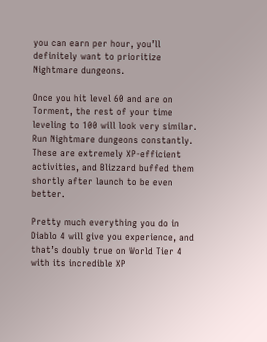you can earn per hour, you’ll definitely want to prioritize Nightmare dungeons.

Once you hit level 60 and are on Torment, the rest of your time leveling to 100 will look very similar. Run Nightmare dungeons constantly. These are extremely XP-efficient activities, and Blizzard buffed them shortly after launch to be even better.

Pretty much everything you do in Diablo 4 will give you experience, and that’s doubly true on World Tier 4 with its incredible XP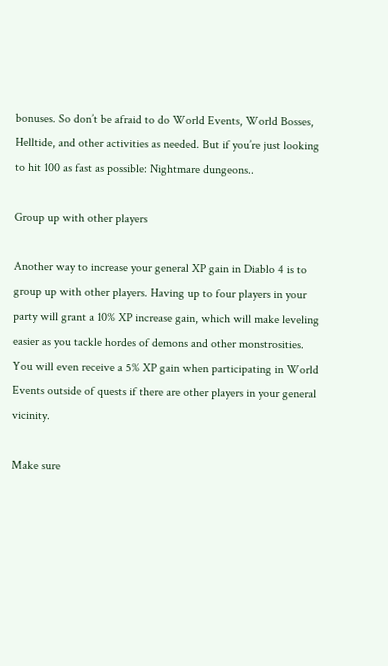bonuses. So don’t be afraid to do World Events, World Bosses, Helltide, and other activities as needed. But if you’re just looking to hit 100 as fast as possible: Nightmare dungeons..

Group up with other players

Another way to increase your general XP gain in Diablo 4 is to group up with other players. Having up to four players in your party will grant a 10% XP increase gain, which will make leveling easier as you tackle hordes of demons and other monstrosities. You will even receive a 5% XP gain when participating in World Events outside of quests if there are other players in your general vicinity.

Make sure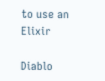to use an Elixir

Diablo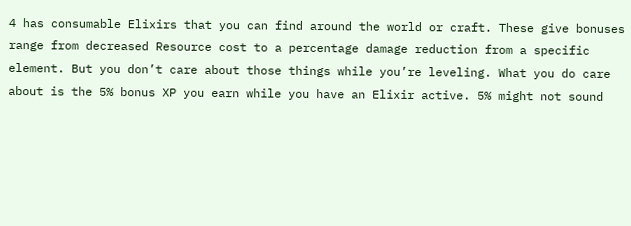4 has consumable Elixirs that you can find around the world or craft. These give bonuses range from decreased Resource cost to a percentage damage reduction from a specific element. But you don’t care about those things while you’re leveling. What you do care about is the 5% bonus XP you earn while you have an Elixir active. 5% might not sound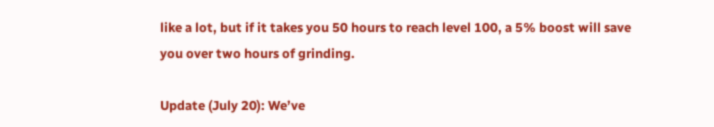like a lot, but if it takes you 50 hours to reach level 100, a 5% boost will save you over two hours of grinding.

Update (July 20): We’ve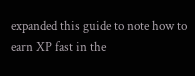expanded this guide to note how to earn XP fast in the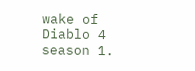wake of Diablo 4 season 1.